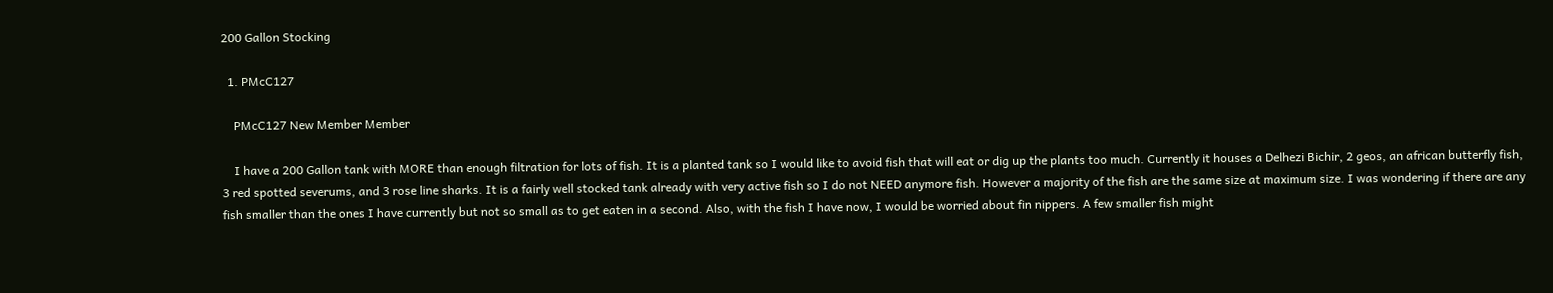200 Gallon Stocking

  1. PMcC127

    PMcC127 New Member Member

    I have a 200 Gallon tank with MORE than enough filtration for lots of fish. It is a planted tank so I would like to avoid fish that will eat or dig up the plants too much. Currently it houses a Delhezi Bichir, 2 geos, an african butterfly fish, 3 red spotted severums, and 3 rose line sharks. It is a fairly well stocked tank already with very active fish so I do not NEED anymore fish. However a majority of the fish are the same size at maximum size. I was wondering if there are any fish smaller than the ones I have currently but not so small as to get eaten in a second. Also, with the fish I have now, I would be worried about fin nippers. A few smaller fish might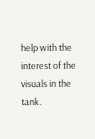help with the interest of the visuals in the tank.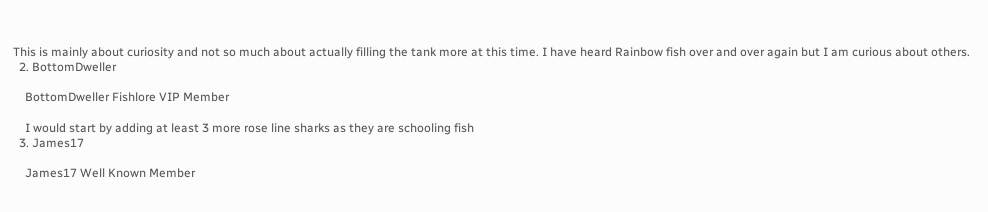This is mainly about curiosity and not so much about actually filling the tank more at this time. I have heard Rainbow fish over and over again but I am curious about others.
  2. BottomDweller

    BottomDweller Fishlore VIP Member

    I would start by adding at least 3 more rose line sharks as they are schooling fish
  3. James17

    James17 Well Known Member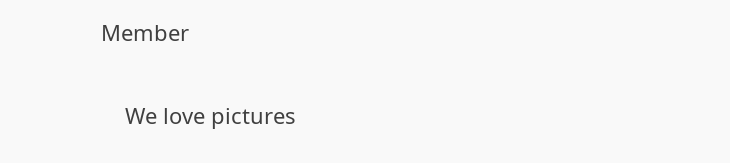Member

    We love pictures